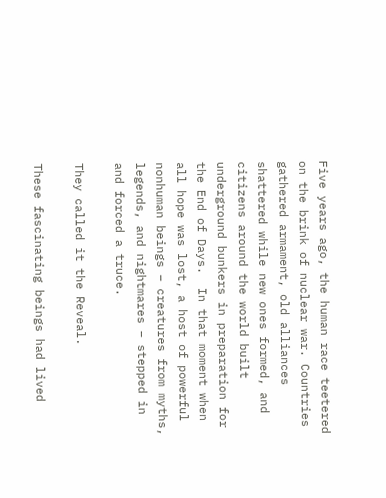Five years ago, the human race teetered on the brink of nuclear war. Countries gathered armament, old alliances shattered while new ones formed, and citizens around the world built underground bunkers in preparation for the End of Days.  In that moment when all hope was lost, a host of powerful nonhuman beings – creatures from myths, legends, and nightmares – stepped in and forced a truce.

They called it the Reveal.

These fascinating beings had lived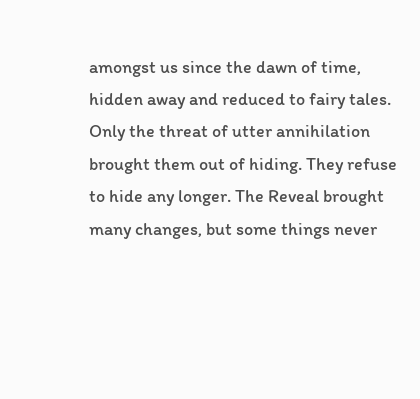amongst us since the dawn of time, hidden away and reduced to fairy tales. Only the threat of utter annihilation brought them out of hiding. They refuse to hide any longer. The Reveal brought many changes, but some things never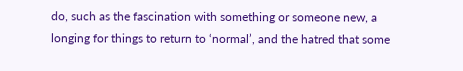do, such as the fascination with something or someone new, a longing for things to return to ‘normal’, and the hatred that some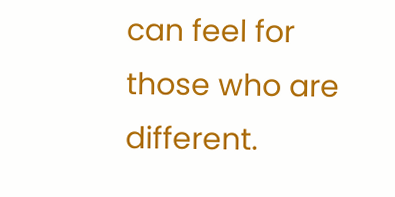can feel for those who are different.